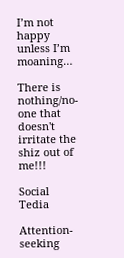I’m not happy unless I’m moaning…

There is nothing/no-one that doesn't irritate the shiz out of me!!!

Social Tedia

Attention-seeking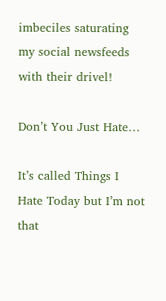imbeciles saturating my social newsfeeds with their drivel!

Don’t You Just Hate…

It’s called Things I Hate Today but I’m not that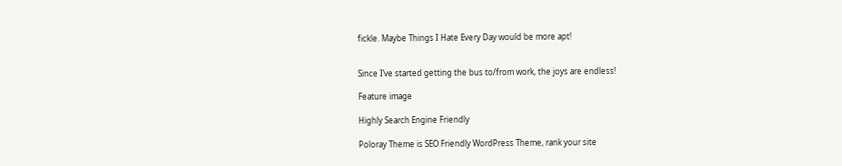fickle. Maybe Things I Hate Every Day would be more apt!


Since I’ve started getting the bus to/from work, the joys are endless!

Feature image

Highly Search Engine Friendly

Poloray Theme is SEO Friendly WordPress Theme, rank your site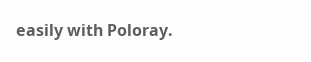easily with Poloray.